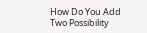How Do You Add Two Possibility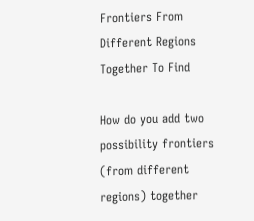Frontiers From Different Regions Together To Find

How do you add two possibility frontiers (from different regions) together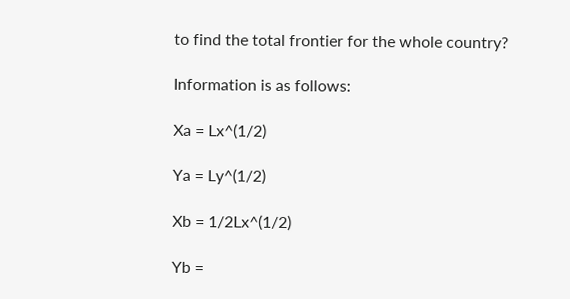to find the total frontier for the whole country?

Information is as follows:

Xa = Lx^(1/2)

Ya = Ly^(1/2)

Xb = 1/2Lx^(1/2)

Yb =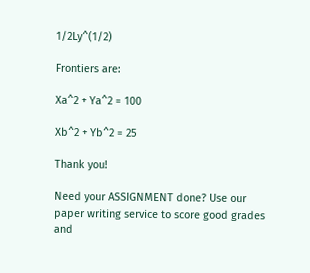1/2Ly^(1/2)

Frontiers are:

Xa^2 + Ya^2 = 100

Xb^2 + Yb^2 = 25

Thank you!

Need your ASSIGNMENT done? Use our paper writing service to score good grades and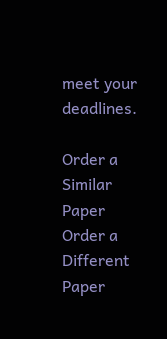meet your deadlines.

Order a Similar Paper Order a Different Paper